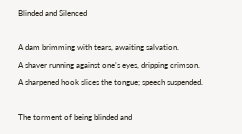Blinded and Silenced

A dam brimming with tears, awaiting salvation.
A shaver running against one’s eyes, dripping crimson.
A sharpened hook slices the tongue; speech suspended.

The torment of being blinded and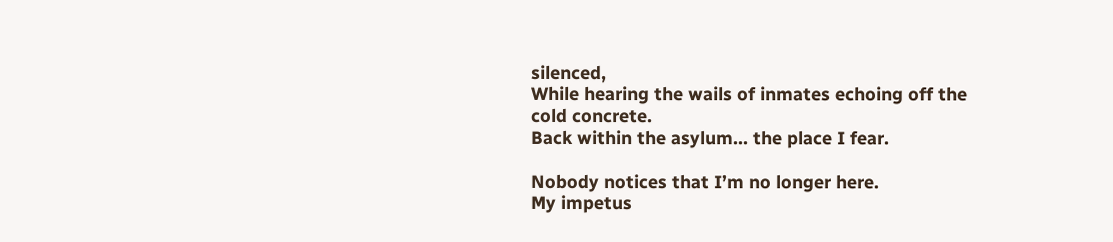silenced,
While hearing the wails of inmates echoing off the cold concrete.
Back within the asylum… the place I fear.

Nobody notices that I’m no longer here.
My impetus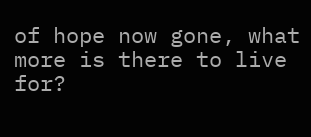of hope now gone, what more is there to live for?